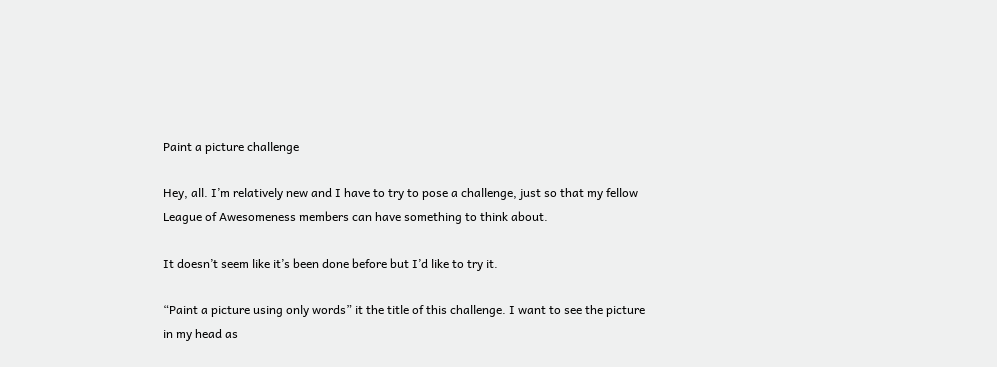Paint a picture challenge

Hey, all. I’m relatively new and I have to try to pose a challenge, just so that my fellow League of Awesomeness members can have something to think about.

It doesn’t seem like it’s been done before but I’d like to try it.

“Paint a picture using only words” it the title of this challenge. I want to see the picture in my head as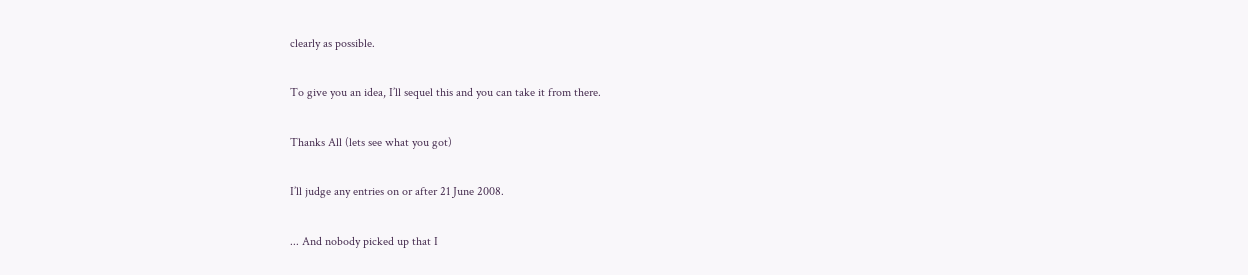clearly as possible.

To give you an idea, I’ll sequel this and you can take it from there.

Thanks All (lets see what you got)

I’ll judge any entries on or after 21 June 2008.

... And nobody picked up that I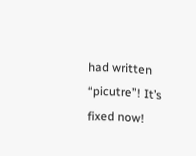had written “picutre”! It’s fixed now!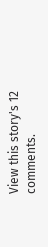View this story's 12 comments.